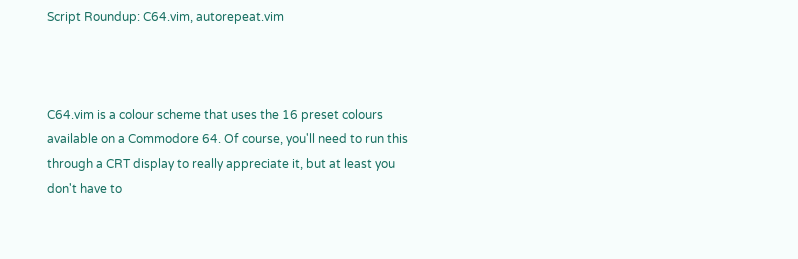Script Roundup: C64.vim, autorepeat.vim



C64.vim is a colour scheme that uses the 16 preset colours available on a Commodore 64. Of course, you'll need to run this through a CRT display to really appreciate it, but at least you don't have to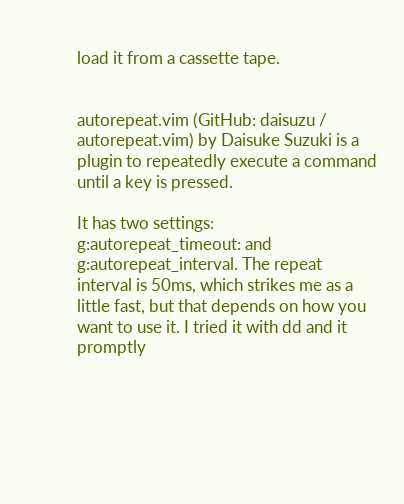load it from a cassette tape.


autorepeat.vim (GitHub: daisuzu / autorepeat.vim) by Daisuke Suzuki is a plugin to repeatedly execute a command until a key is pressed.

It has two settings: g:autorepeat_timeout: and g:autorepeat_interval. The repeat interval is 50ms, which strikes me as a little fast, but that depends on how you want to use it. I tried it with dd and it promptly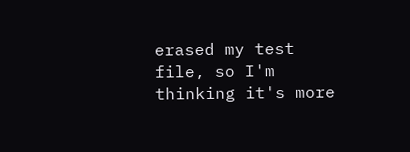erased my test file, so I'm thinking it's more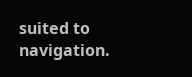suited to navigation.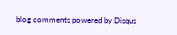blog comments powered by Disqus